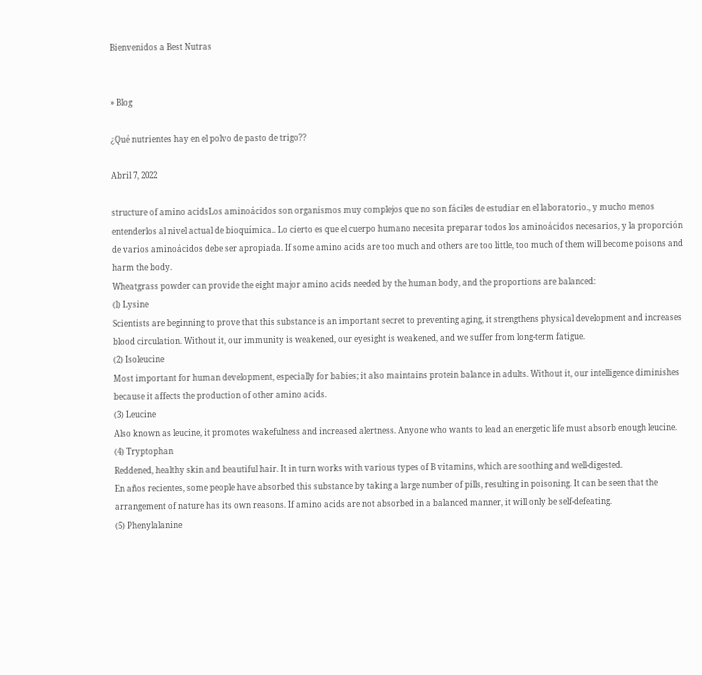Bienvenidos a Best Nutras


» Blog

¿Qué nutrientes hay en el polvo de pasto de trigo??

Abril 7, 2022

structure of amino acidsLos aminoácidos son organismos muy complejos que no son fáciles de estudiar en el laboratorio., y mucho menos entenderlos al nivel actual de bioquímica.. Lo cierto es que el cuerpo humano necesita preparar todos los aminoácidos necesarios, y la proporción de varios aminoácidos debe ser apropiada. If some amino acids are too much and others are too little, too much of them will become poisons and harm the body.
Wheatgrass powder can provide the eight major amino acids needed by the human body, and the proportions are balanced:
(l) Lysine
Scientists are beginning to prove that this substance is an important secret to preventing aging, it strengthens physical development and increases blood circulation. Without it, our immunity is weakened, our eyesight is weakened, and we suffer from long-term fatigue.
(2) Isoleucine
Most important for human development, especially for babies; it also maintains protein balance in adults. Without it, our intelligence diminishes because it affects the production of other amino acids.
(3) Leucine
Also known as leucine, it promotes wakefulness and increased alertness. Anyone who wants to lead an energetic life must absorb enough leucine.
(4) Tryptophan
Reddened, healthy skin and beautiful hair. It in turn works with various types of B vitamins, which are soothing and well-digested.
En años recientes, some people have absorbed this substance by taking a large number of pills, resulting in poisoning. It can be seen that the arrangement of nature has its own reasons. If amino acids are not absorbed in a balanced manner, it will only be self-defeating.
(5) Phenylalanine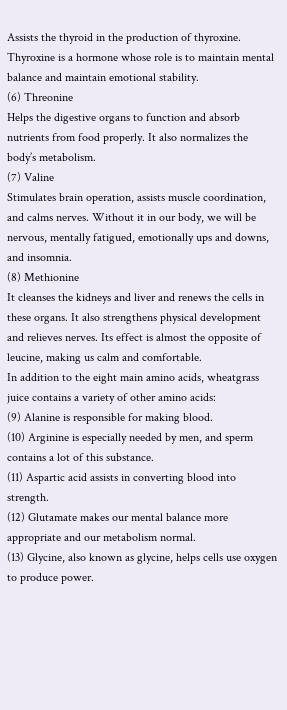Assists the thyroid in the production of thyroxine. Thyroxine is a hormone whose role is to maintain mental balance and maintain emotional stability.
(6) Threonine
Helps the digestive organs to function and absorb nutrients from food properly. It also normalizes the body’s metabolism.
(7) Valine
Stimulates brain operation, assists muscle coordination, and calms nerves. Without it in our body, we will be nervous, mentally fatigued, emotionally ups and downs, and insomnia.
(8) Methionine
It cleanses the kidneys and liver and renews the cells in these organs. It also strengthens physical development and relieves nerves. Its effect is almost the opposite of leucine, making us calm and comfortable.
In addition to the eight main amino acids, wheatgrass juice contains a variety of other amino acids:
(9) Alanine is responsible for making blood.
(10) Arginine is especially needed by men, and sperm contains a lot of this substance.
(11) Aspartic acid assists in converting blood into strength.
(12) Glutamate makes our mental balance more appropriate and our metabolism normal.
(13) Glycine, also known as glycine, helps cells use oxygen to produce power.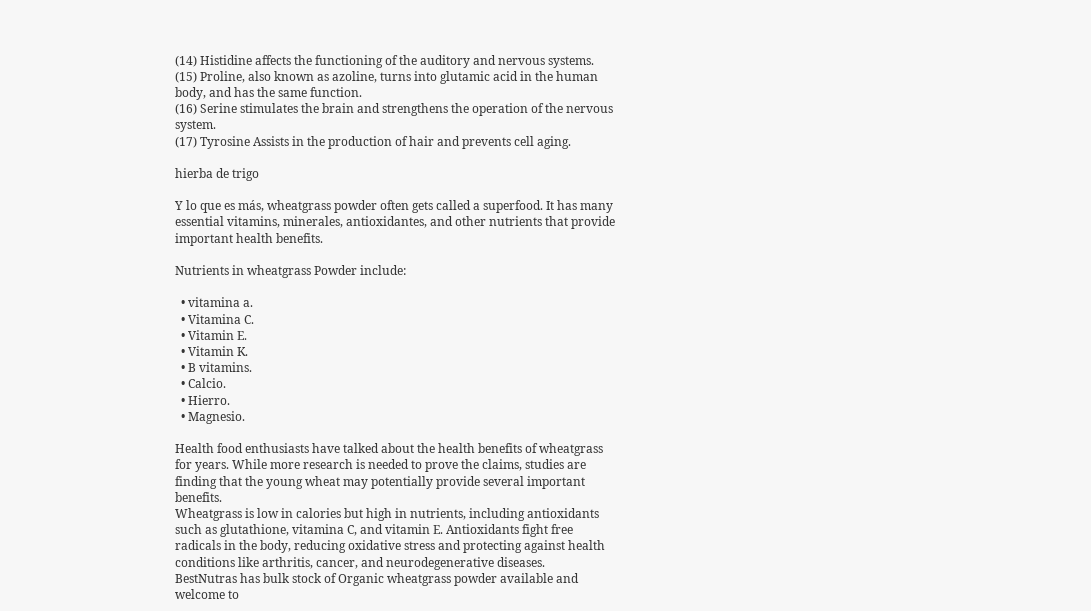(14) Histidine affects the functioning of the auditory and nervous systems.
(15) Proline, also known as azoline, turns into glutamic acid in the human body, and has the same function.
(16) Serine stimulates the brain and strengthens the operation of the nervous system.
(17) Tyrosine Assists in the production of hair and prevents cell aging.

hierba de trigo

Y lo que es más, wheatgrass powder often gets called a superfood. It has many essential vitamins, minerales, antioxidantes, and other nutrients that provide important health benefits.

Nutrients in wheatgrass Powder include:

  • vitamina a.
  • Vitamina C.
  • Vitamin E.
  • Vitamin K.
  • B vitamins.
  • Calcio.
  • Hierro.
  • Magnesio.

Health food enthusiasts have talked about the health benefits of wheatgrass for years. While more research is needed to prove the claims, studies are finding that the young wheat may potentially provide several important benefits.
Wheatgrass is low in calories but high in nutrients, including antioxidants such as glutathione, vitamina C, and vitamin E. Antioxidants fight free radicals in the body, reducing oxidative stress and protecting against health conditions like arthritis, cancer, and neurodegenerative diseases.
BestNutras has bulk stock of Organic wheatgrass powder available and welcome to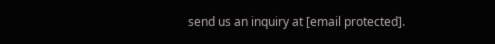send us an inquiry at [email protected].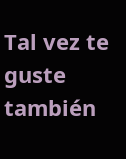Tal vez te guste también